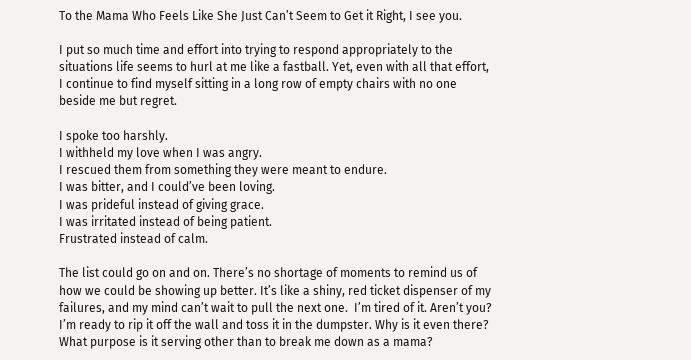To the Mama Who Feels Like She Just Can’t Seem to Get it Right, I see you.

I put so much time and effort into trying to respond appropriately to the situations life seems to hurl at me like a fastball. Yet, even with all that effort, I continue to find myself sitting in a long row of empty chairs with no one beside me but regret.

I spoke too harshly.
I withheld my love when I was angry.
I rescued them from something they were meant to endure.
I was bitter, and I could’ve been loving.
I was prideful instead of giving grace.
I was irritated instead of being patient.
Frustrated instead of calm.

The list could go on and on. There’s no shortage of moments to remind us of how we could be showing up better. It’s like a shiny, red ticket dispenser of my failures, and my mind can’t wait to pull the next one.  I’m tired of it. Aren’t you? I’m ready to rip it off the wall and toss it in the dumpster. Why is it even there? What purpose is it serving other than to break me down as a mama?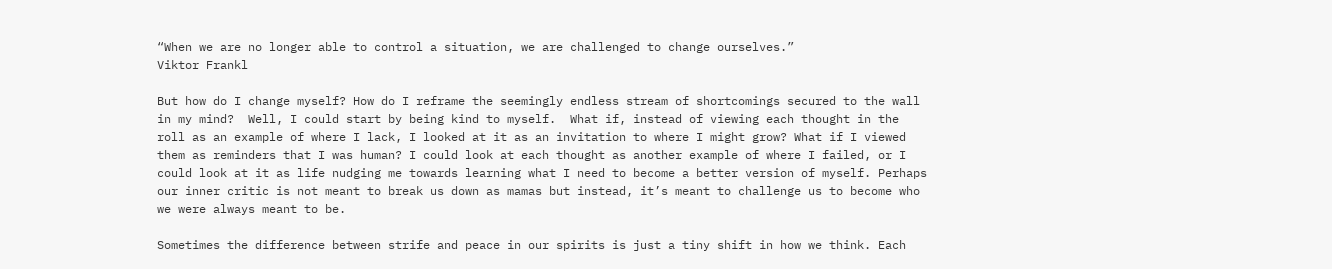“When we are no longer able to control a situation, we are challenged to change ourselves.”
Viktor Frankl

But how do I change myself? How do I reframe the seemingly endless stream of shortcomings secured to the wall in my mind?  Well, I could start by being kind to myself.  What if, instead of viewing each thought in the roll as an example of where I lack, I looked at it as an invitation to where I might grow? What if I viewed them as reminders that I was human? I could look at each thought as another example of where I failed, or I could look at it as life nudging me towards learning what I need to become a better version of myself. Perhaps our inner critic is not meant to break us down as mamas but instead, it’s meant to challenge us to become who we were always meant to be.

Sometimes the difference between strife and peace in our spirits is just a tiny shift in how we think. Each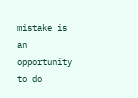mistake is an opportunity to do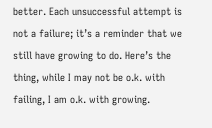better. Each unsuccessful attempt is not a failure; it’s a reminder that we still have growing to do. Here’s the thing, while I may not be o.k. with failing, I am o.k. with growing.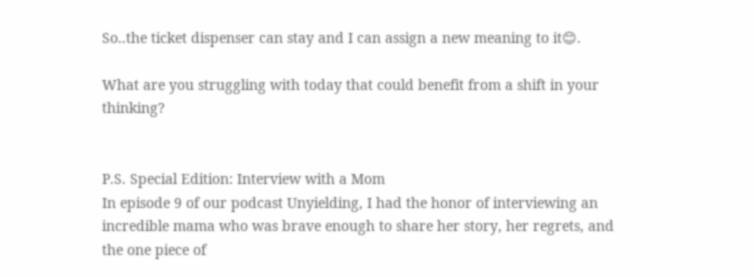So..the ticket dispenser can stay and I can assign a new meaning to it😊.

What are you struggling with today that could benefit from a shift in your thinking?


P.S. Special Edition: Interview with a Mom
In episode 9 of our podcast Unyielding, I had the honor of interviewing an incredible mama who was brave enough to share her story, her regrets, and the one piece of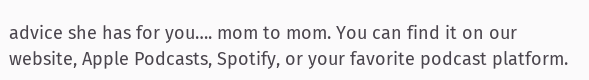advice she has for you…. mom to mom. You can find it on our website, Apple Podcasts, Spotify, or your favorite podcast platform.